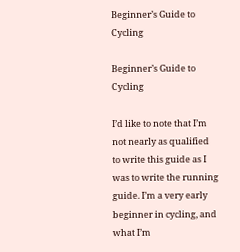Beginner’s Guide to Cycling

Beginner’s Guide to Cycling

I’d like to note that I’m not nearly as qualified to write this guide as I was to write the running guide. I’m a very early beginner in cycling, and what I’m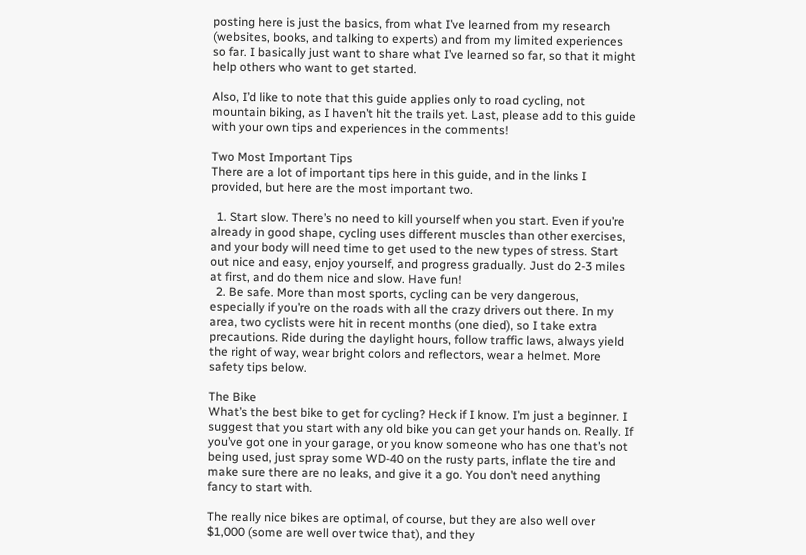posting here is just the basics, from what I’ve learned from my research (websites, books, and talking to experts) and from my limited experiences so far. I basically just want to share what I’ve learned so far, so that it might help others who want to get started.

Also, I’d like to note that this guide applies only to road cycling, not mountain biking, as I haven’t hit the trails yet. Last, please add to this guide with your own tips and experiences in the comments!

Two Most Important Tips
There are a lot of important tips here in this guide, and in the links I provided, but here are the most important two.

  1. Start slow. There’s no need to kill yourself when you start. Even if you’re already in good shape, cycling uses different muscles than other exercises, and your body will need time to get used to the new types of stress. Start out nice and easy, enjoy yourself, and progress gradually. Just do 2-3 miles at first, and do them nice and slow. Have fun!
  2. Be safe. More than most sports, cycling can be very dangerous, especially if you’re on the roads with all the crazy drivers out there. In my area, two cyclists were hit in recent months (one died), so I take extra precautions. Ride during the daylight hours, follow traffic laws, always yield the right of way, wear bright colors and reflectors, wear a helmet. More safety tips below.

The Bike
What’s the best bike to get for cycling? Heck if I know. I’m just a beginner. I suggest that you start with any old bike you can get your hands on. Really. If you’ve got one in your garage, or you know someone who has one that’s not being used, just spray some WD-40 on the rusty parts, inflate the tire and make sure there are no leaks, and give it a go. You don’t need anything fancy to start with.

The really nice bikes are optimal, of course, but they are also well over $1,000 (some are well over twice that), and they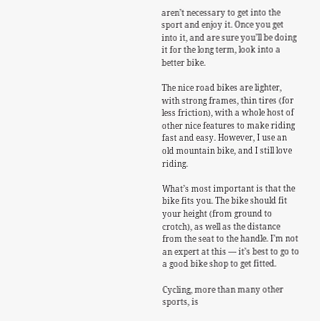aren’t necessary to get into the sport and enjoy it. Once you get into it, and are sure you’ll be doing it for the long term, look into a better bike.

The nice road bikes are lighter, with strong frames, thin tires (for less friction), with a whole host of other nice features to make riding fast and easy. However, I use an old mountain bike, and I still love riding.

What’s most important is that the bike fits you. The bike should fit your height (from ground to crotch), as well as the distance from the seat to the handle. I’m not an expert at this — it’s best to go to a good bike shop to get fitted.

Cycling, more than many other sports, is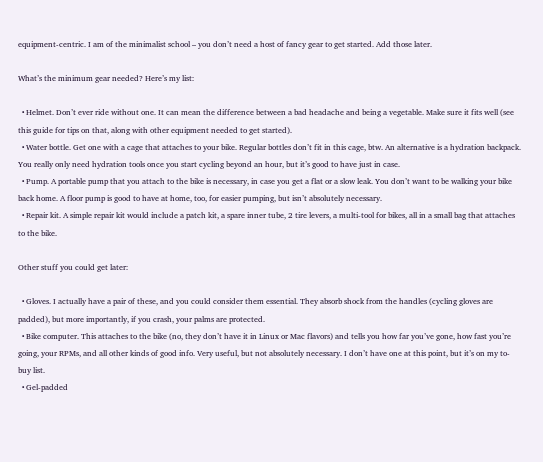equipment-centric. I am of the minimalist school – you don’t need a host of fancy gear to get started. Add those later.

What’s the minimum gear needed? Here’s my list:

  • Helmet. Don’t ever ride without one. It can mean the difference between a bad headache and being a vegetable. Make sure it fits well (see this guide for tips on that, along with other equipment needed to get started).
  • Water bottle. Get one with a cage that attaches to your bike. Regular bottles don’t fit in this cage, btw. An alternative is a hydration backpack. You really only need hydration tools once you start cycling beyond an hour, but it’s good to have just in case.
  • Pump. A portable pump that you attach to the bike is necessary, in case you get a flat or a slow leak. You don’t want to be walking your bike back home. A floor pump is good to have at home, too, for easier pumping, but isn’t absolutely necessary.
  • Repair kit. A simple repair kit would include a patch kit, a spare inner tube, 2 tire levers, a multi-tool for bikes, all in a small bag that attaches to the bike.

Other stuff you could get later:

  • Gloves. I actually have a pair of these, and you could consider them essential. They absorb shock from the handles (cycling gloves are padded), but more importantly, if you crash, your palms are protected.
  • Bike computer. This attaches to the bike (no, they don’t have it in Linux or Mac flavors) and tells you how far you’ve gone, how fast you’re going, your RPMs, and all other kinds of good info. Very useful, but not absolutely necessary. I don’t have one at this point, but it’s on my to-buy list.
  • Gel-padded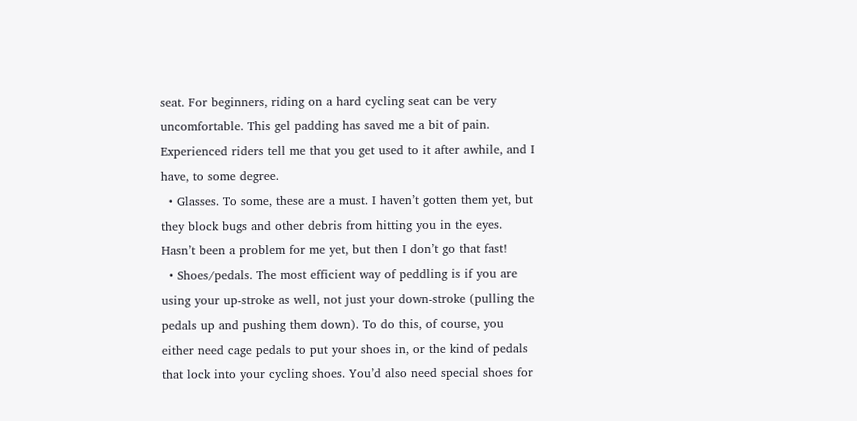seat. For beginners, riding on a hard cycling seat can be very uncomfortable. This gel padding has saved me a bit of pain. Experienced riders tell me that you get used to it after awhile, and I have, to some degree.
  • Glasses. To some, these are a must. I haven’t gotten them yet, but they block bugs and other debris from hitting you in the eyes. Hasn’t been a problem for me yet, but then I don’t go that fast!
  • Shoes/pedals. The most efficient way of peddling is if you are using your up-stroke as well, not just your down-stroke (pulling the pedals up and pushing them down). To do this, of course, you either need cage pedals to put your shoes in, or the kind of pedals that lock into your cycling shoes. You’d also need special shoes for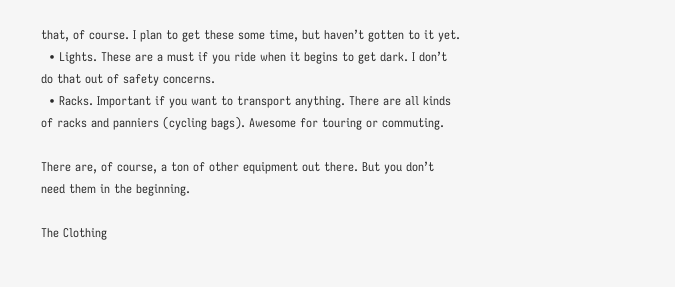that, of course. I plan to get these some time, but haven’t gotten to it yet.
  • Lights. These are a must if you ride when it begins to get dark. I don’t do that out of safety concerns.
  • Racks. Important if you want to transport anything. There are all kinds of racks and panniers (cycling bags). Awesome for touring or commuting.

There are, of course, a ton of other equipment out there. But you don’t need them in the beginning.

The Clothing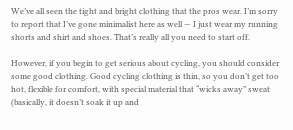We’ve all seen the tight and bright clothing that the pros wear. I’m sorry to report that I’ve gone minimalist here as well — I just wear my running shorts and shirt and shoes. That’s really all you need to start off.

However, if you begin to get serious about cycling, you should consider some good clothing. Good cycling clothing is thin, so you don’t get too hot, flexible for comfort, with special material that “wicks away” sweat (basically, it doesn’t soak it up and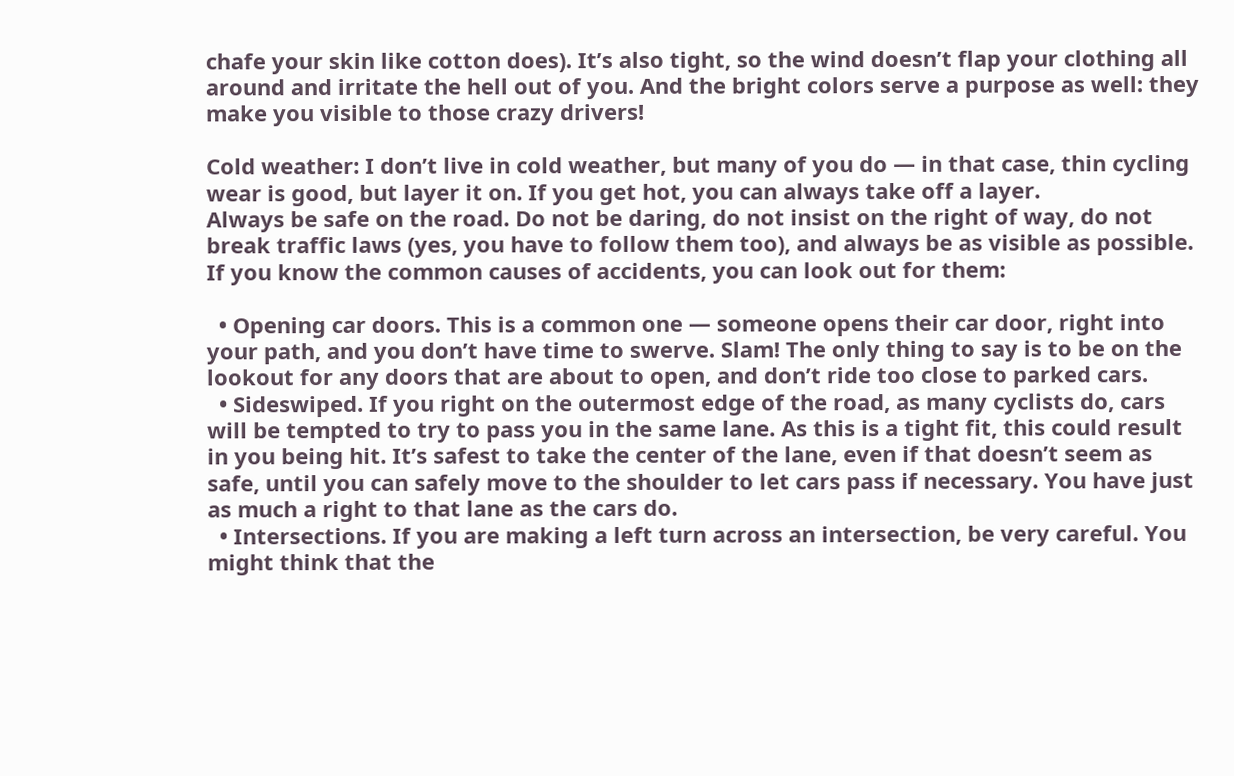chafe your skin like cotton does). It’s also tight, so the wind doesn’t flap your clothing all around and irritate the hell out of you. And the bright colors serve a purpose as well: they make you visible to those crazy drivers!

Cold weather: I don’t live in cold weather, but many of you do — in that case, thin cycling wear is good, but layer it on. If you get hot, you can always take off a layer.
Always be safe on the road. Do not be daring, do not insist on the right of way, do not break traffic laws (yes, you have to follow them too), and always be as visible as possible. If you know the common causes of accidents, you can look out for them:

  • Opening car doors. This is a common one — someone opens their car door, right into your path, and you don’t have time to swerve. Slam! The only thing to say is to be on the lookout for any doors that are about to open, and don’t ride too close to parked cars.
  • Sideswiped. If you right on the outermost edge of the road, as many cyclists do, cars will be tempted to try to pass you in the same lane. As this is a tight fit, this could result in you being hit. It’s safest to take the center of the lane, even if that doesn’t seem as safe, until you can safely move to the shoulder to let cars pass if necessary. You have just as much a right to that lane as the cars do.
  • Intersections. If you are making a left turn across an intersection, be very careful. You might think that the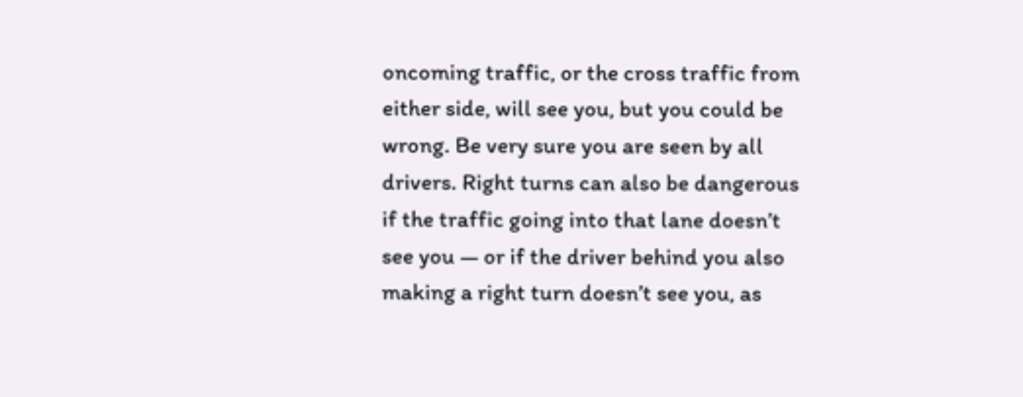oncoming traffic, or the cross traffic from either side, will see you, but you could be wrong. Be very sure you are seen by all drivers. Right turns can also be dangerous if the traffic going into that lane doesn’t see you — or if the driver behind you also making a right turn doesn’t see you, as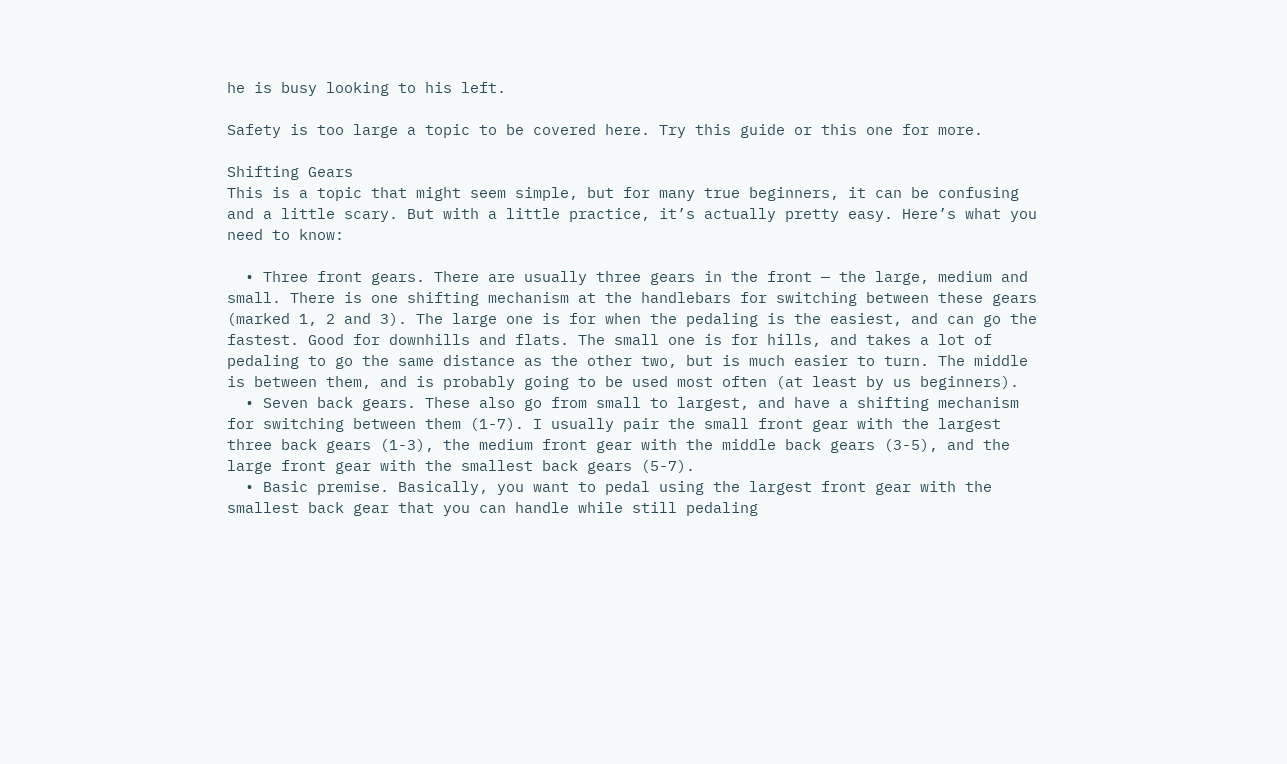he is busy looking to his left.

Safety is too large a topic to be covered here. Try this guide or this one for more.

Shifting Gears
This is a topic that might seem simple, but for many true beginners, it can be confusing and a little scary. But with a little practice, it’s actually pretty easy. Here’s what you need to know:

  • Three front gears. There are usually three gears in the front — the large, medium and small. There is one shifting mechanism at the handlebars for switching between these gears (marked 1, 2 and 3). The large one is for when the pedaling is the easiest, and can go the fastest. Good for downhills and flats. The small one is for hills, and takes a lot of pedaling to go the same distance as the other two, but is much easier to turn. The middle is between them, and is probably going to be used most often (at least by us beginners).
  • Seven back gears. These also go from small to largest, and have a shifting mechanism for switching between them (1-7). I usually pair the small front gear with the largest three back gears (1-3), the medium front gear with the middle back gears (3-5), and the large front gear with the smallest back gears (5-7).
  • Basic premise. Basically, you want to pedal using the largest front gear with the smallest back gear that you can handle while still pedaling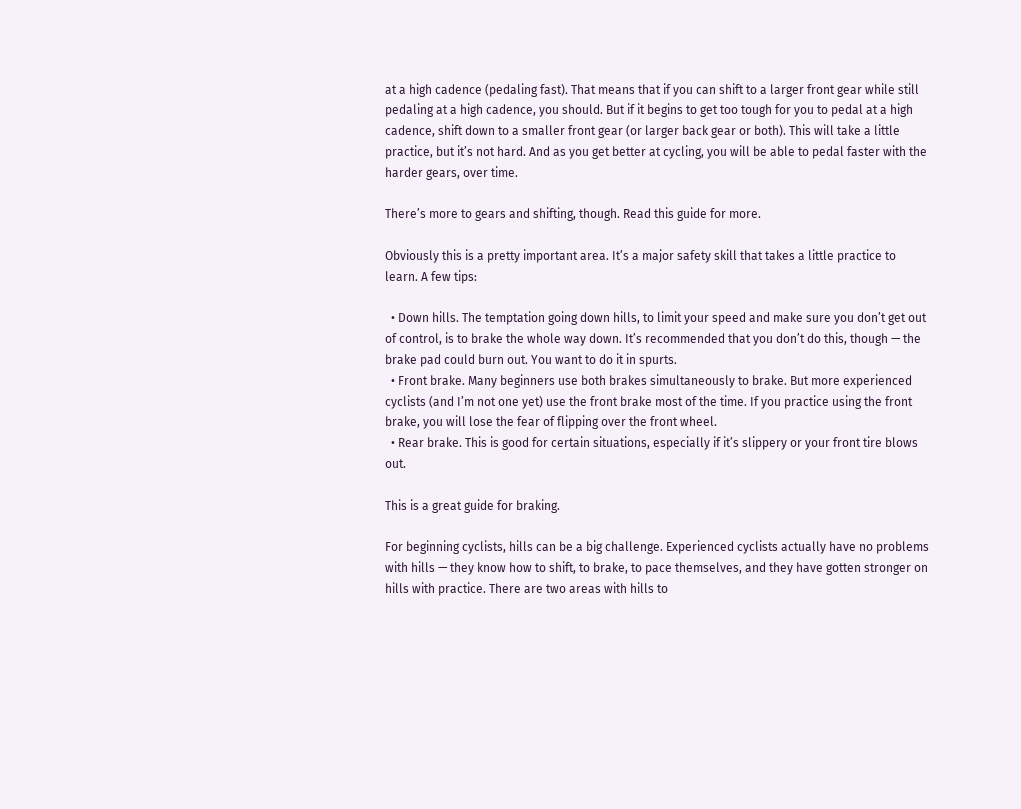at a high cadence (pedaling fast). That means that if you can shift to a larger front gear while still pedaling at a high cadence, you should. But if it begins to get too tough for you to pedal at a high cadence, shift down to a smaller front gear (or larger back gear or both). This will take a little practice, but it’s not hard. And as you get better at cycling, you will be able to pedal faster with the harder gears, over time.

There’s more to gears and shifting, though. Read this guide for more.

Obviously this is a pretty important area. It’s a major safety skill that takes a little practice to learn. A few tips:

  • Down hills. The temptation going down hills, to limit your speed and make sure you don’t get out of control, is to brake the whole way down. It’s recommended that you don’t do this, though — the brake pad could burn out. You want to do it in spurts.
  • Front brake. Many beginners use both brakes simultaneously to brake. But more experienced cyclists (and I’m not one yet) use the front brake most of the time. If you practice using the front brake, you will lose the fear of flipping over the front wheel.
  • Rear brake. This is good for certain situations, especially if it’s slippery or your front tire blows out.

This is a great guide for braking.

For beginning cyclists, hills can be a big challenge. Experienced cyclists actually have no problems with hills — they know how to shift, to brake, to pace themselves, and they have gotten stronger on hills with practice. There are two areas with hills to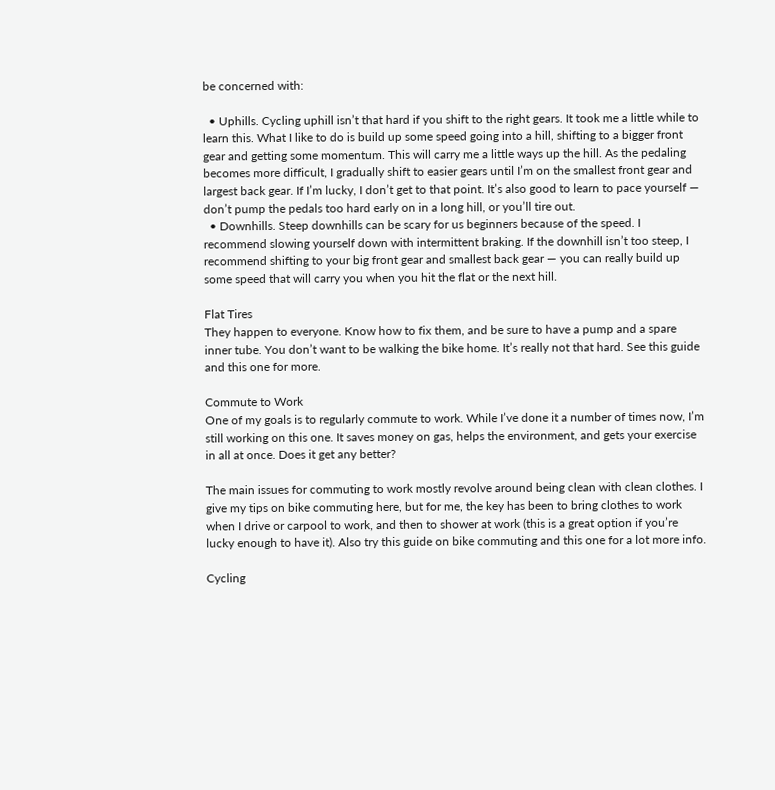be concerned with:

  • Uphills. Cycling uphill isn’t that hard if you shift to the right gears. It took me a little while to learn this. What I like to do is build up some speed going into a hill, shifting to a bigger front gear and getting some momentum. This will carry me a little ways up the hill. As the pedaling becomes more difficult, I gradually shift to easier gears until I’m on the smallest front gear and largest back gear. If I’m lucky, I don’t get to that point. It’s also good to learn to pace yourself — don’t pump the pedals too hard early on in a long hill, or you’ll tire out.
  • Downhills. Steep downhills can be scary for us beginners because of the speed. I recommend slowing yourself down with intermittent braking. If the downhill isn’t too steep, I recommend shifting to your big front gear and smallest back gear — you can really build up some speed that will carry you when you hit the flat or the next hill.

Flat Tires
They happen to everyone. Know how to fix them, and be sure to have a pump and a spare inner tube. You don’t want to be walking the bike home. It’s really not that hard. See this guide and this one for more.

Commute to Work
One of my goals is to regularly commute to work. While I’ve done it a number of times now, I’m still working on this one. It saves money on gas, helps the environment, and gets your exercise in all at once. Does it get any better?

The main issues for commuting to work mostly revolve around being clean with clean clothes. I give my tips on bike commuting here, but for me, the key has been to bring clothes to work when I drive or carpool to work, and then to shower at work (this is a great option if you’re lucky enough to have it). Also try this guide on bike commuting and this one for a lot more info.

Cycling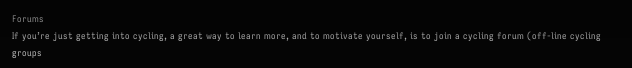Forums
If you’re just getting into cycling, a great way to learn more, and to motivate yourself, is to join a cycling forum (off-line cycling groups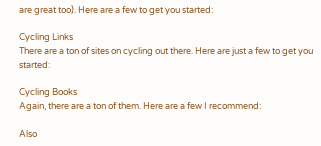are great too). Here are a few to get you started:

Cycling Links
There are a ton of sites on cycling out there. Here are just a few to get you started:

Cycling Books
Again, there are a ton of them. Here are a few I recommend:

Also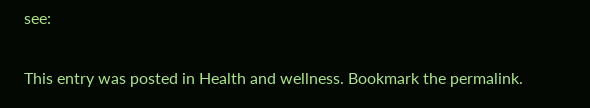see:

This entry was posted in Health and wellness. Bookmark the permalink.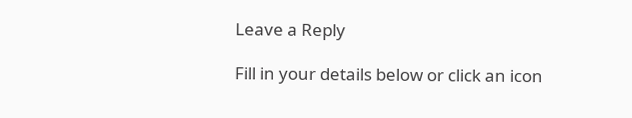Leave a Reply

Fill in your details below or click an icon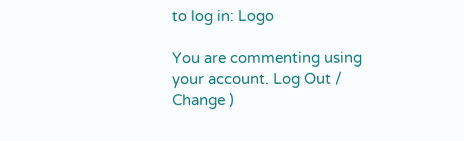to log in: Logo

You are commenting using your account. Log Out /  Change )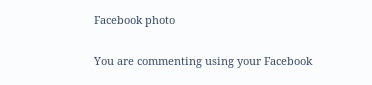Facebook photo

You are commenting using your Facebook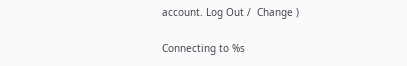account. Log Out /  Change )

Connecting to %s